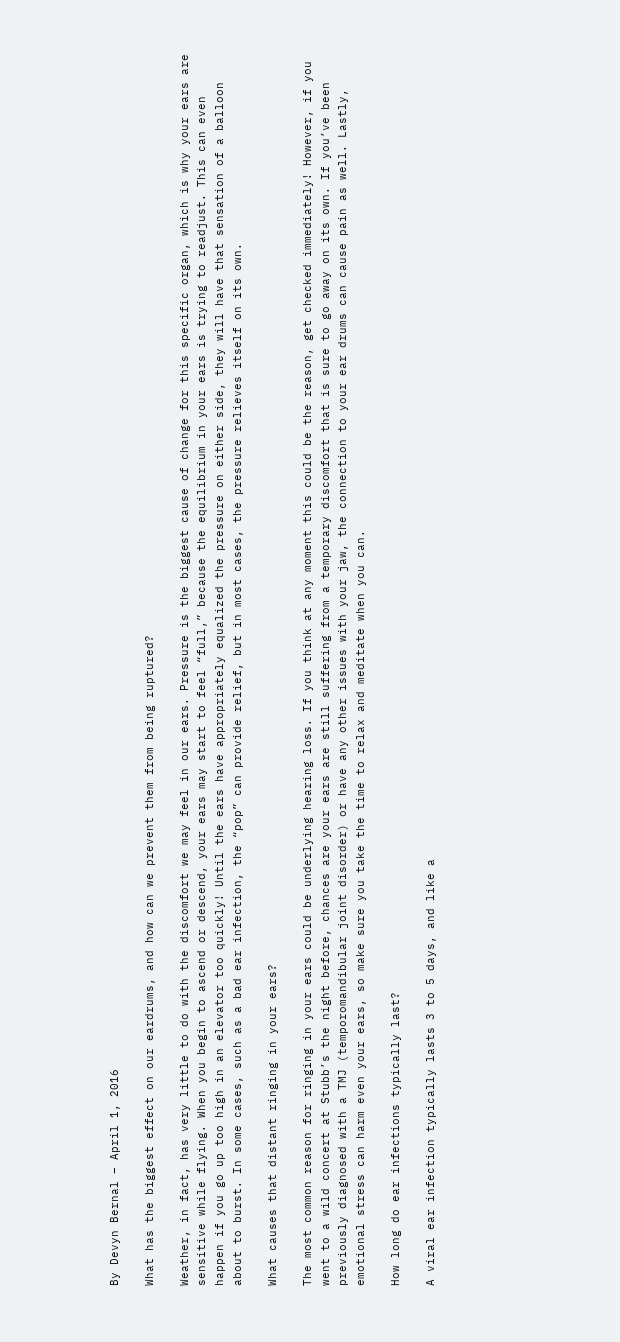By Devyn Bernal – April 1, 2016

What has the biggest effect on our eardrums, and how can we prevent them from being ruptured?

Weather, in fact, has very little to do with the discomfort we may feel in our ears. Pressure is the biggest cause of change for this specific organ, which is why your ears are sensitive while flying. When you begin to ascend or descend, your ears may start to feel “full,” because the equilibrium in your ears is trying to readjust. This can even happen if you go up too high in an elevator too quickly! Until the ears have appropriately equalized the pressure on either side, they will have that sensation of a balloon about to burst. In some cases, such as a bad ear infection, the “pop” can provide relief, but in most cases, the pressure relieves itself on its own.

What causes that distant ringing in your ears?

The most common reason for ringing in your ears could be underlying hearing loss. If you think at any moment this could be the reason, get checked immediately! However, if you went to a wild concert at Stubb’s the night before, chances are your ears are still suffering from a temporary discomfort that is sure to go away on its own. If you’ve been previously diagnosed with a TMJ (temporomandibular joint disorder) or have any other issues with your jaw, the connection to your ear drums can cause pain as well. Lastly, emotional stress can harm even your ears, so make sure you take the time to relax and meditate when you can.

How long do ear infections typically last?

A viral ear infection typically lasts 3 to 5 days, and like a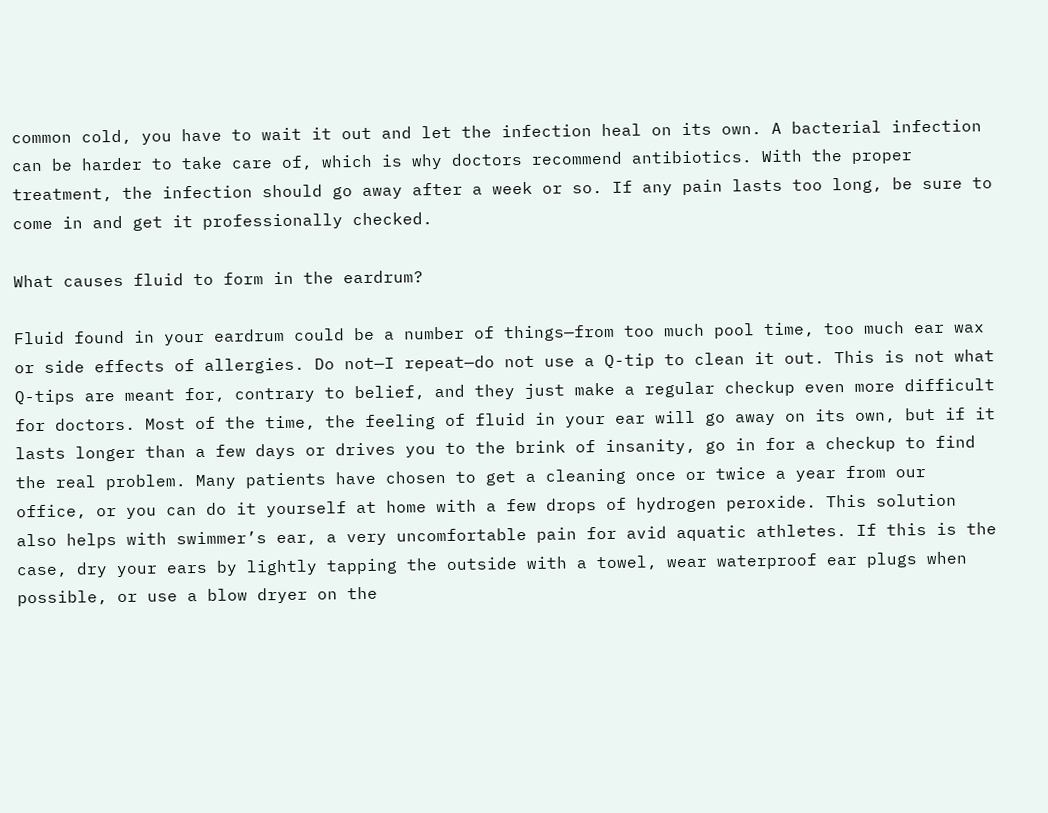common cold, you have to wait it out and let the infection heal on its own. A bacterial infection can be harder to take care of, which is why doctors recommend antibiotics. With the proper treatment, the infection should go away after a week or so. If any pain lasts too long, be sure to come in and get it professionally checked.

What causes fluid to form in the eardrum?

Fluid found in your eardrum could be a number of things—from too much pool time, too much ear wax or side effects of allergies. Do not—I repeat—do not use a Q-tip to clean it out. This is not what Q-tips are meant for, contrary to belief, and they just make a regular checkup even more difficult for doctors. Most of the time, the feeling of fluid in your ear will go away on its own, but if it lasts longer than a few days or drives you to the brink of insanity, go in for a checkup to find the real problem. Many patients have chosen to get a cleaning once or twice a year from our office, or you can do it yourself at home with a few drops of hydrogen peroxide. This solution also helps with swimmer’s ear, a very uncomfortable pain for avid aquatic athletes. If this is the case, dry your ears by lightly tapping the outside with a towel, wear waterproof ear plugs when possible, or use a blow dryer on the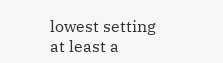lowest setting at least a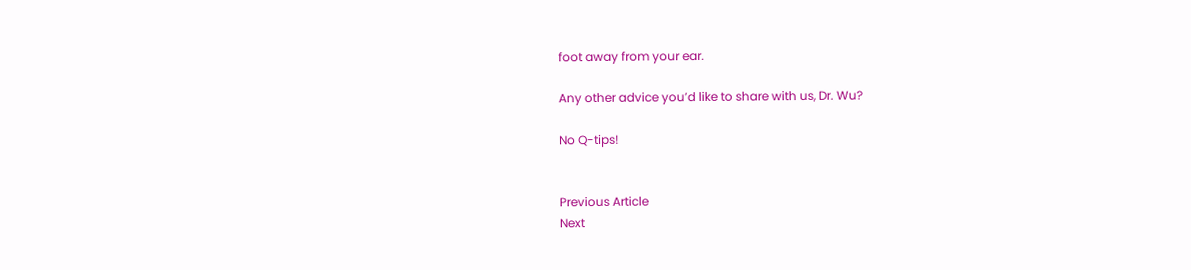foot away from your ear.

Any other advice you’d like to share with us, Dr. Wu?

No Q-tips!


Previous Article
Next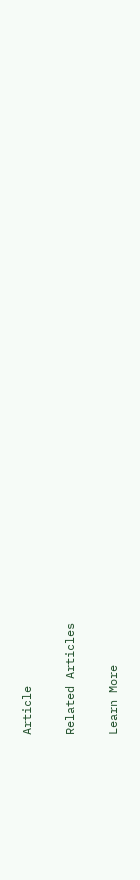Article

Related Articles

Learn More